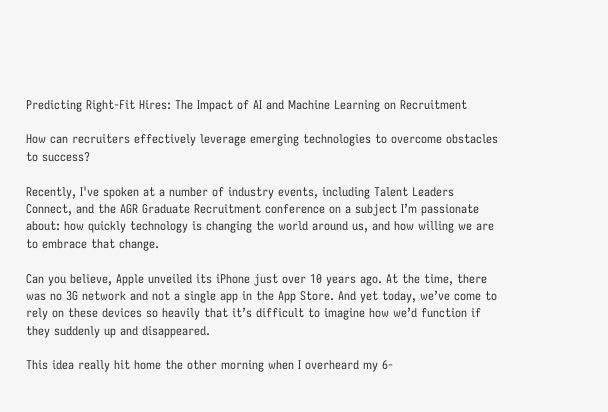Predicting Right-Fit Hires: The Impact of AI and Machine Learning on Recruitment

How can recruiters effectively leverage emerging technologies to overcome obstacles to success?

Recently, I've spoken at a number of industry events, including Talent Leaders Connect, and the AGR Graduate Recruitment conference on a subject I’m passionate about: how quickly technology is changing the world around us, and how willing we are to embrace that change.

Can you believe, Apple unveiled its iPhone just over 10 years ago. At the time, there was no 3G network and not a single app in the App Store. And yet today, we’ve come to rely on these devices so heavily that it’s difficult to imagine how we’d function if they suddenly up and disappeared.

This idea really hit home the other morning when I overheard my 6-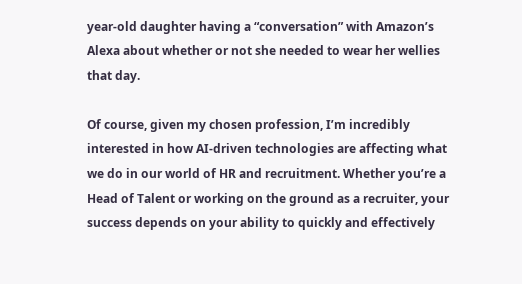year-old daughter having a “conversation” with Amazon’s Alexa about whether or not she needed to wear her wellies that day.

Of course, given my chosen profession, I’m incredibly interested in how AI-driven technologies are affecting what we do in our world of HR and recruitment. Whether you’re a Head of Talent or working on the ground as a recruiter, your success depends on your ability to quickly and effectively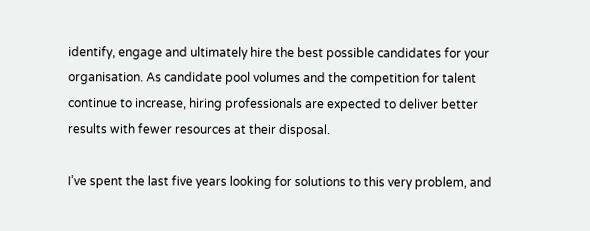identify, engage and ultimately hire the best possible candidates for your organisation. As candidate pool volumes and the competition for talent continue to increase, hiring professionals are expected to deliver better results with fewer resources at their disposal.

I’ve spent the last five years looking for solutions to this very problem, and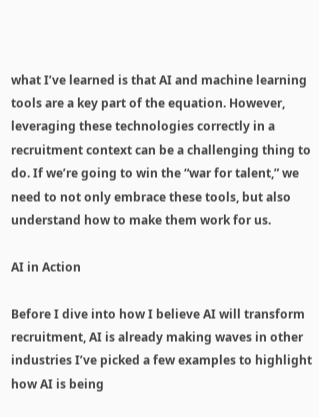what I’ve learned is that AI and machine learning tools are a key part of the equation. However, leveraging these technologies correctly in a recruitment context can be a challenging thing to do. If we’re going to win the “war for talent,” we need to not only embrace these tools, but also understand how to make them work for us.

AI in Action

Before I dive into how I believe AI will transform recruitment, AI is already making waves in other industries I’ve picked a few examples to highlight how AI is being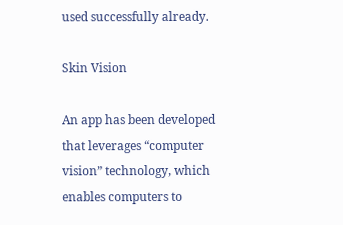used successfully already.

Skin Vision

An app has been developed that leverages “computer vision” technology, which enables computers to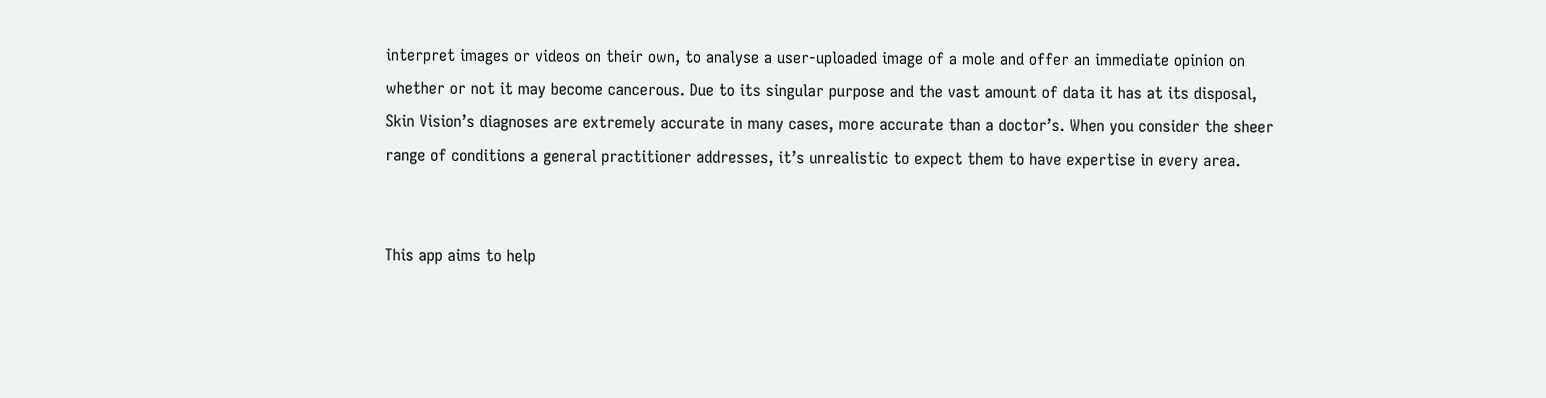interpret images or videos on their own, to analyse a user-uploaded image of a mole and offer an immediate opinion on whether or not it may become cancerous. Due to its singular purpose and the vast amount of data it has at its disposal, Skin Vision’s diagnoses are extremely accurate in many cases, more accurate than a doctor’s. When you consider the sheer range of conditions a general practitioner addresses, it’s unrealistic to expect them to have expertise in every area.


This app aims to help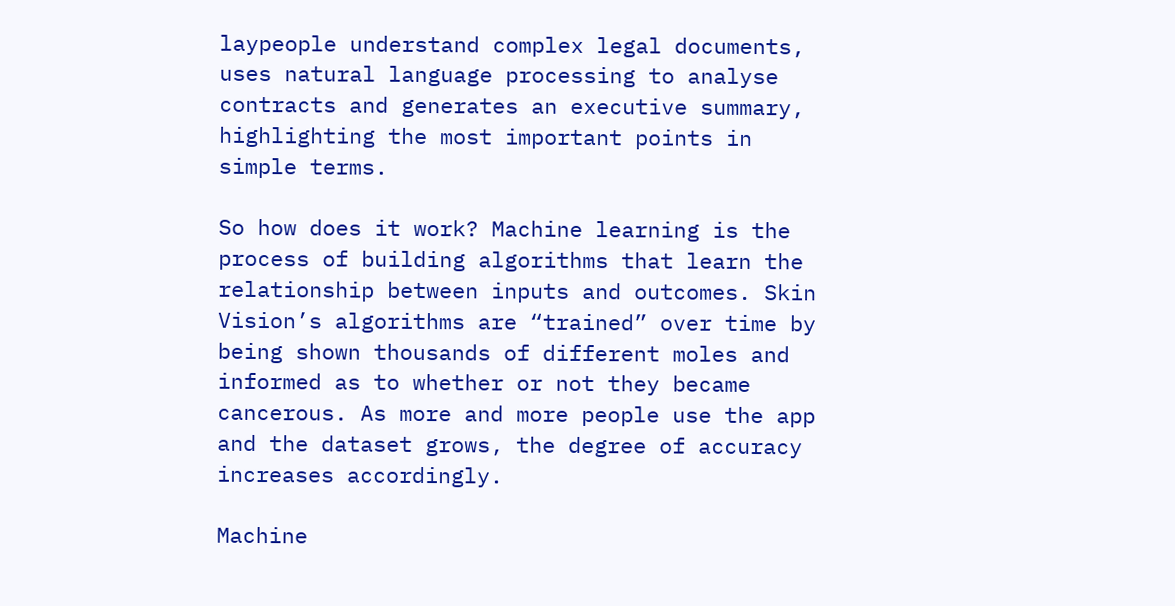laypeople understand complex legal documents, uses natural language processing to analyse contracts and generates an executive summary, highlighting the most important points in simple terms.

So how does it work? Machine learning is the process of building algorithms that learn the relationship between inputs and outcomes. Skin Vision’s algorithms are “trained” over time by being shown thousands of different moles and informed as to whether or not they became cancerous. As more and more people use the app and the dataset grows, the degree of accuracy increases accordingly.

Machine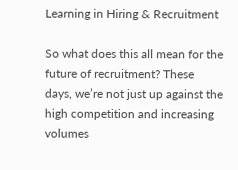Learning in Hiring & Recruitment

So what does this all mean for the future of recruitment? These days, we’re not just up against the high competition and increasing volumes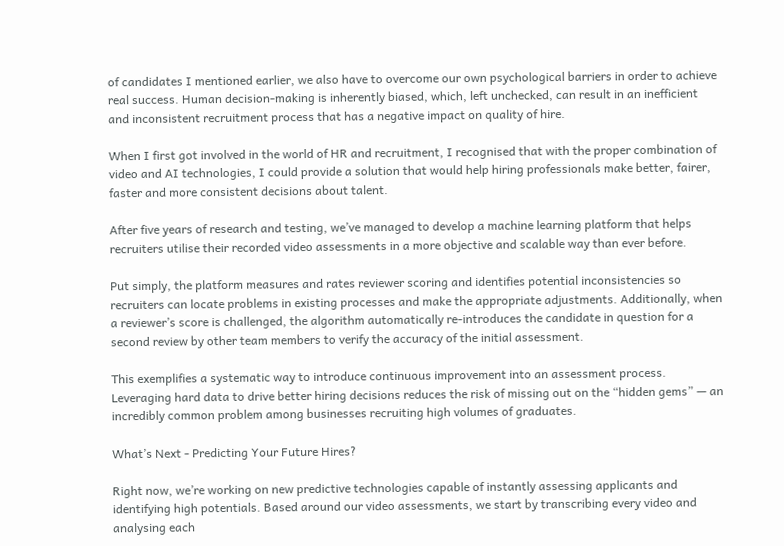of candidates I mentioned earlier, we also have to overcome our own psychological barriers in order to achieve real success. Human decision-making is inherently biased, which, left unchecked, can result in an inefficient and inconsistent recruitment process that has a negative impact on quality of hire.

When I first got involved in the world of HR and recruitment, I recognised that with the proper combination of video and AI technologies, I could provide a solution that would help hiring professionals make better, fairer, faster and more consistent decisions about talent.

After five years of research and testing, we’ve managed to develop a machine learning platform that helps recruiters utilise their recorded video assessments in a more objective and scalable way than ever before.

Put simply, the platform measures and rates reviewer scoring and identifies potential inconsistencies so recruiters can locate problems in existing processes and make the appropriate adjustments. Additionally, when a reviewer’s score is challenged, the algorithm automatically re-introduces the candidate in question for a second review by other team members to verify the accuracy of the initial assessment.

This exemplifies a systematic way to introduce continuous improvement into an assessment process. Leveraging hard data to drive better hiring decisions reduces the risk of missing out on the “hidden gems” — an incredibly common problem among businesses recruiting high volumes of graduates.

What’s Next - Predicting Your Future Hires?

Right now, we’re working on new predictive technologies capable of instantly assessing applicants and identifying high potentials. Based around our video assessments, we start by transcribing every video and analysing each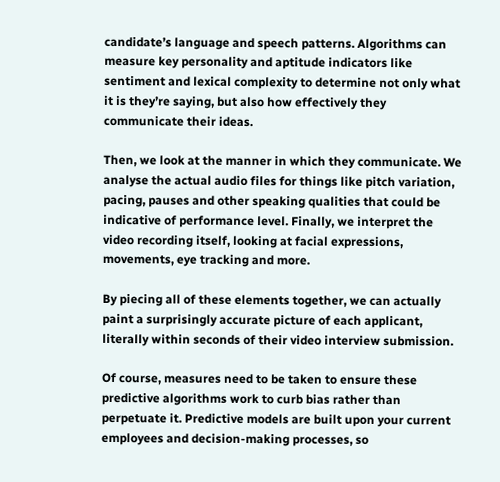candidate’s language and speech patterns. Algorithms can measure key personality and aptitude indicators like sentiment and lexical complexity to determine not only what it is they’re saying, but also how effectively they communicate their ideas.

Then, we look at the manner in which they communicate. We analyse the actual audio files for things like pitch variation, pacing, pauses and other speaking qualities that could be indicative of performance level. Finally, we interpret the video recording itself, looking at facial expressions, movements, eye tracking and more.

By piecing all of these elements together, we can actually paint a surprisingly accurate picture of each applicant, literally within seconds of their video interview submission.

Of course, measures need to be taken to ensure these predictive algorithms work to curb bias rather than perpetuate it. Predictive models are built upon your current employees and decision-making processes, so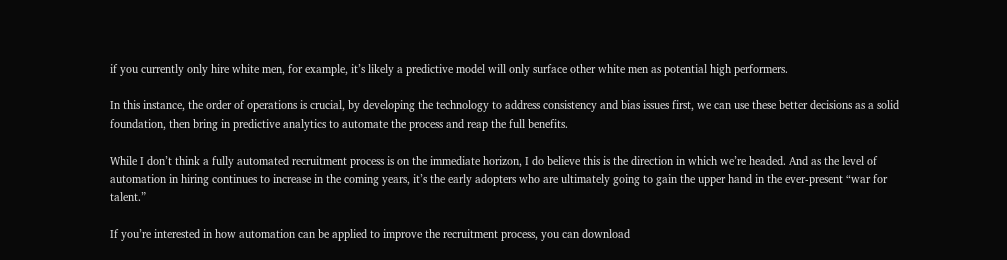if you currently only hire white men, for example, it’s likely a predictive model will only surface other white men as potential high performers.

In this instance, the order of operations is crucial, by developing the technology to address consistency and bias issues first, we can use these better decisions as a solid foundation, then bring in predictive analytics to automate the process and reap the full benefits.

While I don’t think a fully automated recruitment process is on the immediate horizon, I do believe this is the direction in which we’re headed. And as the level of automation in hiring continues to increase in the coming years, it’s the early adopters who are ultimately going to gain the upper hand in the ever-present “war for talent.”

If you’re interested in how automation can be applied to improve the recruitment process, you can download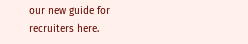our new guide for recruiters here.